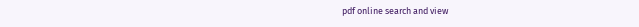pdf online search and view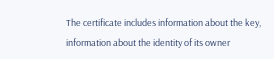The certificate includes information about the key, information about the identity of its owner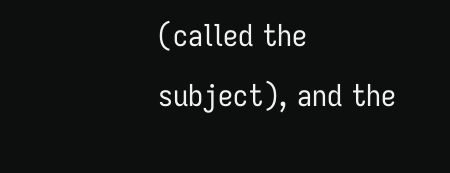(called the subject), and the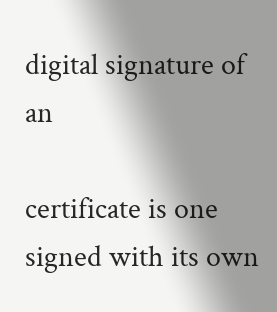digital signature of an

certificate is one signed with its own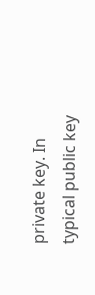private key. In typical public key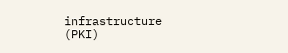infrastructure (PKI)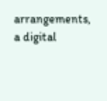arrangements, a digital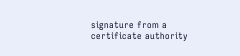signature from a certificate authority